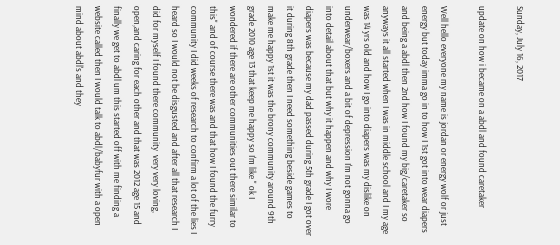Sunday, July 16, 2017

update on how i became on a abdl and found caretaker

Well hello everyone my name is jordan or energy wolf or just energy but today imma go in to how I 1st got into wear diapers and being a abdl then 2nd how I found my big/caretaker so anyways it all started when I was in middle school and I my age was 14 yrs old and how I go into diapers was my dislike on underwear/boxers and a bit of depression I'm not gonna go into detail about that but why it happen and why I wore diapers was because my dad passed during 5th grade I got over it during 8th grade then I need something beside games to make me happy 1st it was the brony community around 9th grade 2010 age 13 that keep me happy so I'm like " ok I wondered if there are other communities out there similar to this" and of course there was and that how I found the furry community I did weeks of research to confirm a lot of the lies I heard so I would not be disgusted and after all that research I did for myself I found there community  very very loving, open,and caring for each other and that was 2012 age 15 and finally we get to abdl um this started off with me finding a website called then I would talk to abdl/babyfur with a open mind about abdl's and they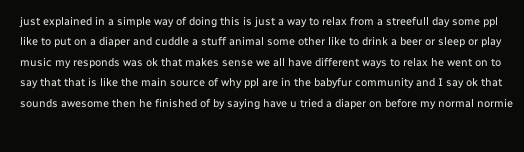just explained in a simple way of doing this is just a way to relax from a streefull day some ppl like to put on a diaper and cuddle a stuff animal some other like to drink a beer or sleep or play music my responds was ok that makes sense we all have different ways to relax he went on to say that that is like the main source of why ppl are in the babyfur community and I say ok that sounds awesome then he finished of by saying have u tried a diaper on before my normal normie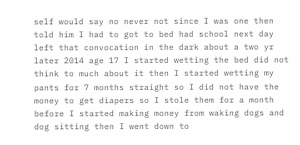self would say no never not since I was one then told him I had to got to bed had school next day left that convocation in the dark about a two yr later 2014 age 17 I started wetting the bed did not think to much about it then I started wetting my pants for 7 months straight so I did not have the money to get diapers so I stole them for a month before I started making money from waking dogs and dog sitting then I went down to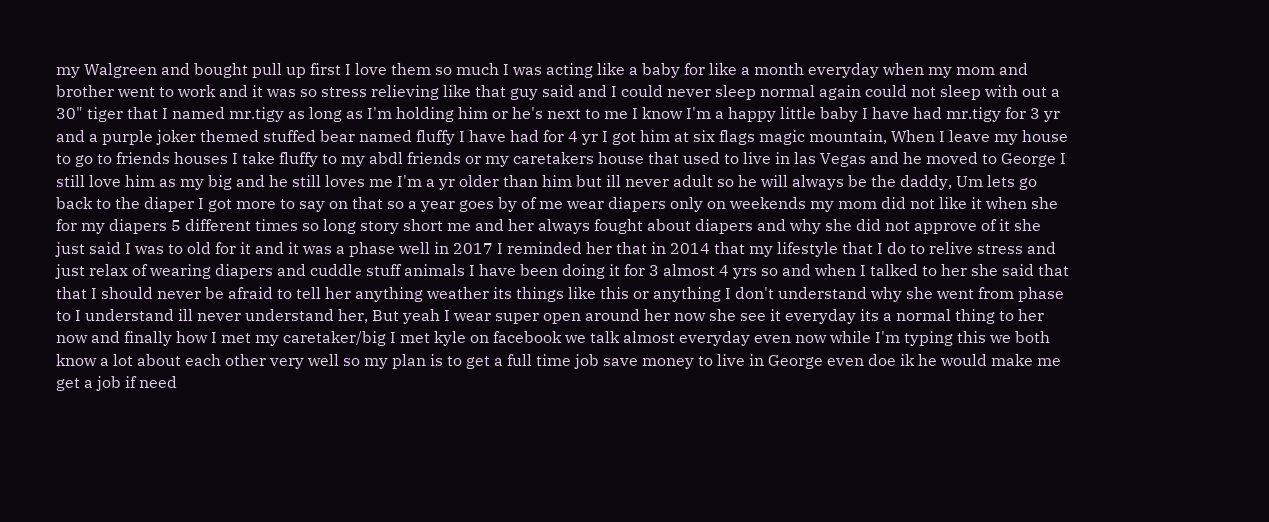my Walgreen and bought pull up first I love them so much I was acting like a baby for like a month everyday when my mom and brother went to work and it was so stress relieving like that guy said and I could never sleep normal again could not sleep with out a 30" tiger that I named mr.tigy as long as I'm holding him or he's next to me I know I'm a happy little baby I have had mr.tigy for 3 yr and a purple joker themed stuffed bear named fluffy I have had for 4 yr I got him at six flags magic mountain, When I leave my house to go to friends houses I take fluffy to my abdl friends or my caretakers house that used to live in las Vegas and he moved to George I still love him as my big and he still loves me I'm a yr older than him but ill never adult so he will always be the daddy, Um lets go back to the diaper I got more to say on that so a year goes by of me wear diapers only on weekends my mom did not like it when she for my diapers 5 different times so long story short me and her always fought about diapers and why she did not approve of it she just said I was to old for it and it was a phase well in 2017 I reminded her that in 2014 that my lifestyle that I do to relive stress and just relax of wearing diapers and cuddle stuff animals I have been doing it for 3 almost 4 yrs so and when I talked to her she said that that I should never be afraid to tell her anything weather its things like this or anything I don't understand why she went from phase to I understand ill never understand her, But yeah I wear super open around her now she see it everyday its a normal thing to her now and finally how I met my caretaker/big I met kyle on facebook we talk almost everyday even now while I'm typing this we both know a lot about each other very well so my plan is to get a full time job save money to live in George even doe ik he would make me get a job if need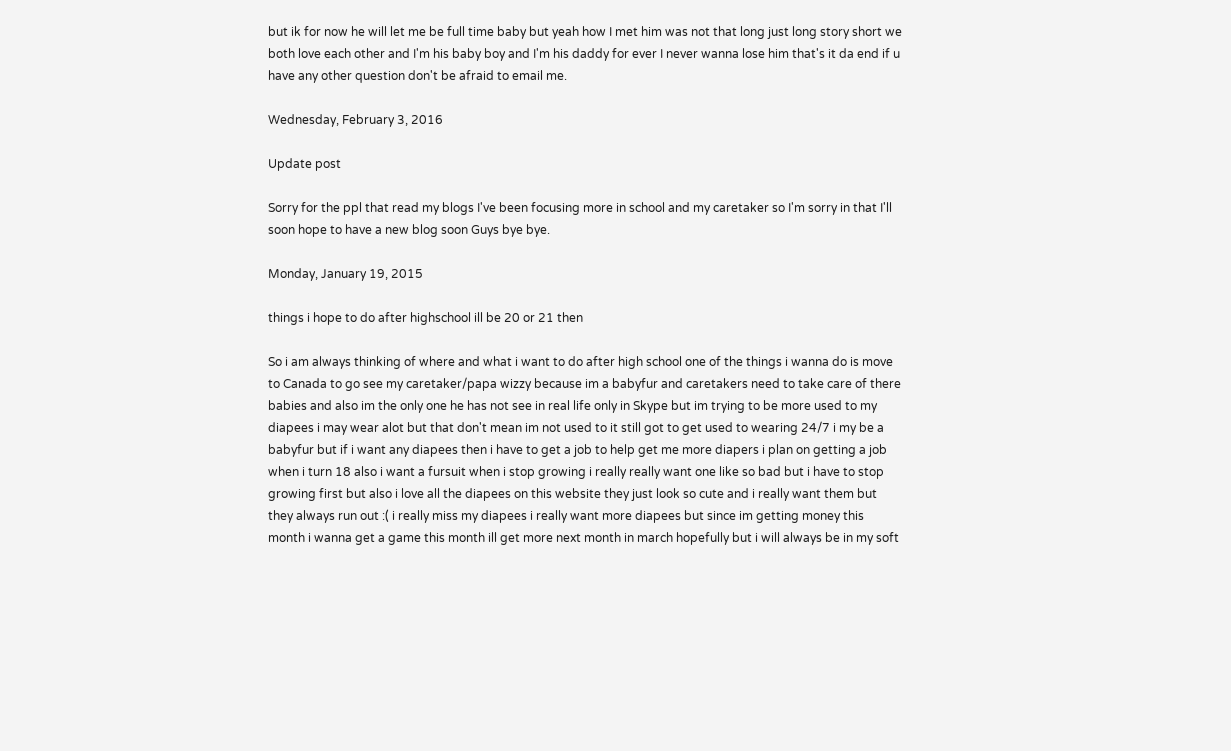but ik for now he will let me be full time baby but yeah how I met him was not that long just long story short we both love each other and I'm his baby boy and I'm his daddy for ever I never wanna lose him that's it da end if u have any other question don't be afraid to email me.

Wednesday, February 3, 2016

Update post

Sorry for the ppl that read my blogs I've been focusing more in school and my caretaker so I'm sorry in that I'll soon hope to have a new blog soon Guys bye bye.

Monday, January 19, 2015

things i hope to do after highschool ill be 20 or 21 then

So i am always thinking of where and what i want to do after high school one of the things i wanna do is move to Canada to go see my caretaker/papa wizzy because im a babyfur and caretakers need to take care of there babies and also im the only one he has not see in real life only in Skype but im trying to be more used to my diapees i may wear alot but that don't mean im not used to it still got to get used to wearing 24/7 i my be a babyfur but if i want any diapees then i have to get a job to help get me more diapers i plan on getting a job when i turn 18 also i want a fursuit when i stop growing i really really want one like so bad but i have to stop growing first but also i love all the diapees on this website they just look so cute and i really want them but they always run out :( i really miss my diapees i really want more diapees but since im getting money this month i wanna get a game this month ill get more next month in march hopefully but i will always be in my soft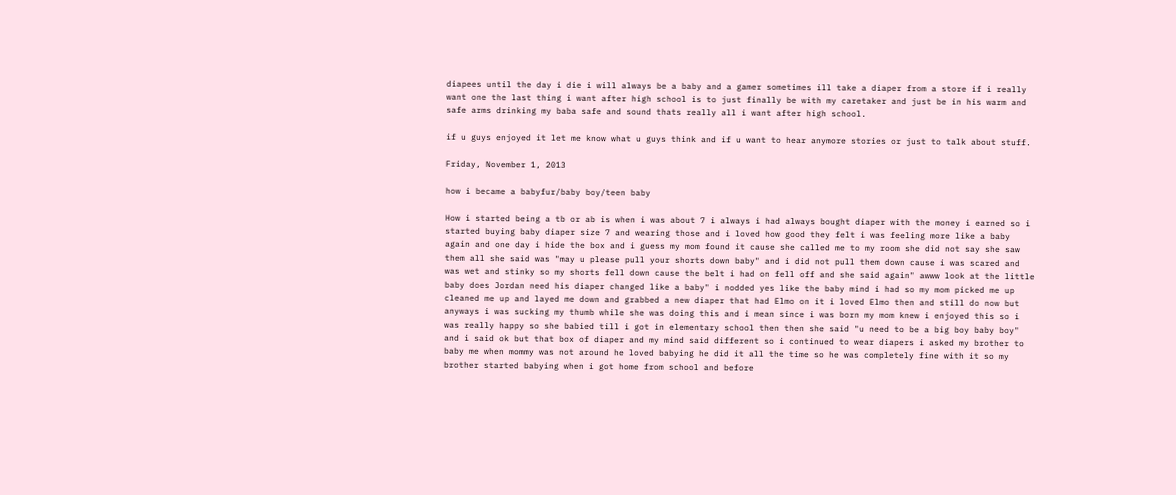diapees until the day i die i will always be a baby and a gamer sometimes ill take a diaper from a store if i really want one the last thing i want after high school is to just finally be with my caretaker and just be in his warm and safe arms drinking my baba safe and sound thats really all i want after high school.

if u guys enjoyed it let me know what u guys think and if u want to hear anymore stories or just to talk about stuff.

Friday, November 1, 2013

how i became a babyfur/baby boy/teen baby

How i started being a tb or ab is when i was about 7 i always i had always bought diaper with the money i earned so i started buying baby diaper size 7 and wearing those and i loved how good they felt i was feeling more like a baby again and one day i hide the box and i guess my mom found it cause she called me to my room she did not say she saw them all she said was "may u please pull your shorts down baby" and i did not pull them down cause i was scared and was wet and stinky so my shorts fell down cause the belt i had on fell off and she said again" awww look at the little baby does Jordan need his diaper changed like a baby" i nodded yes like the baby mind i had so my mom picked me up cleaned me up and layed me down and grabbed a new diaper that had Elmo on it i loved Elmo then and still do now but anyways i was sucking my thumb while she was doing this and i mean since i was born my mom knew i enjoyed this so i was really happy so she babied till i got in elementary school then then she said "u need to be a big boy baby boy" and i said ok but that box of diaper and my mind said different so i continued to wear diapers i asked my brother to baby me when mommy was not around he loved babying he did it all the time so he was completely fine with it so my brother started babying when i got home from school and before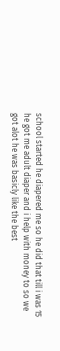school started he diapered me so he did that till i was 15 he got me adult diaper and i help with money to so we got alot he was basicly like the best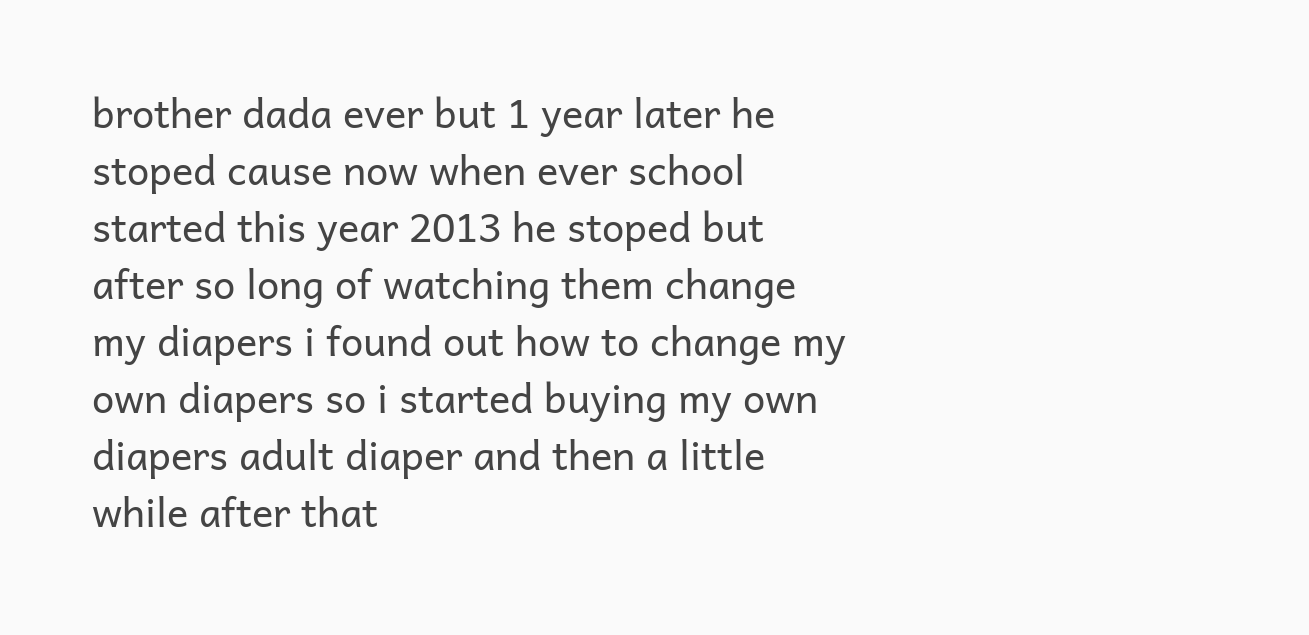brother dada ever but 1 year later he stoped cause now when ever school started this year 2013 he stoped but after so long of watching them change my diapers i found out how to change my own diapers so i started buying my own diapers adult diaper and then a little while after that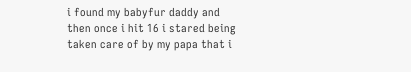i found my babyfur daddy and then once i hit 16 i stared being taken care of by my papa that i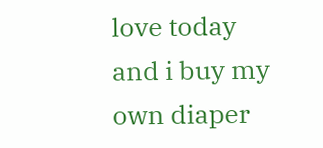love today and i buy my own diaper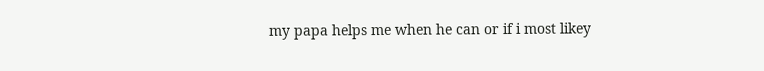my papa helps me when he can or if i most likey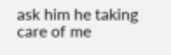ask him he taking care of me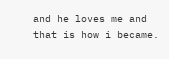and he loves me and that is how i became.